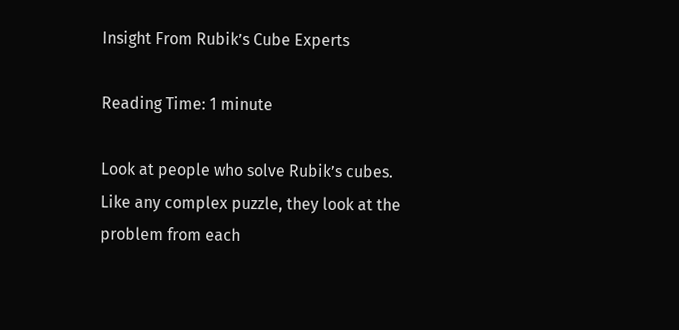Insight From Rubik’s Cube Experts

Reading Time: 1 minute

Look at people who solve Rubik’s cubes. Like any complex puzzle, they look at the problem from each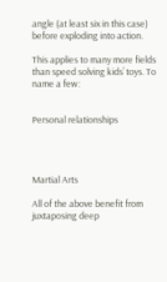angle (at least six in this case) before exploding into action.

This applies to many more fields than speed solving kids’ toys. To name a few:


Personal relationships




Martial Arts

All of the above benefit from juxtaposing deep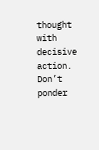thought with decisive action. Don’t ponder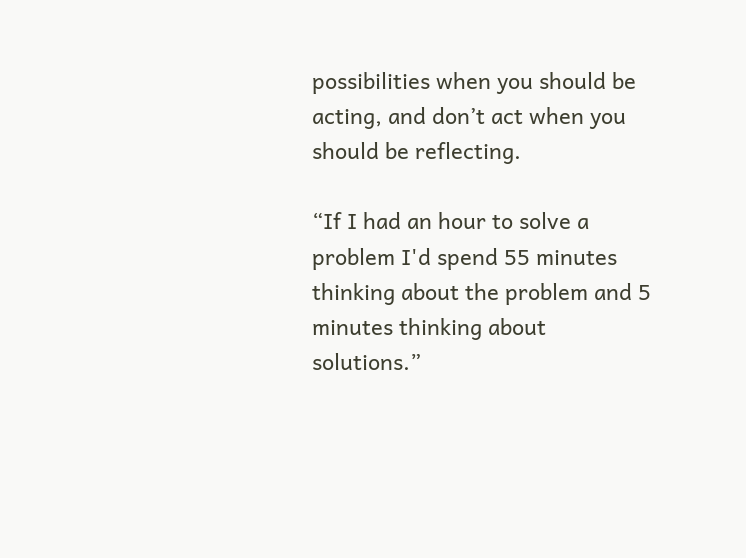possibilities when you should be acting, and don’t act when you should be reflecting.

“If I had an hour to solve a problem I'd spend 55 minutes thinking about the problem and 5 minutes thinking about solutions.”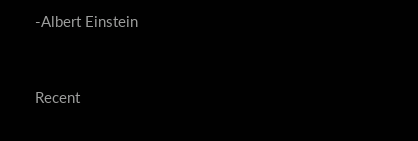-Albert Einstein


Recent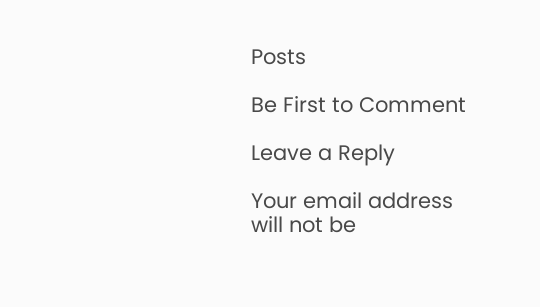Posts

Be First to Comment

Leave a Reply

Your email address will not be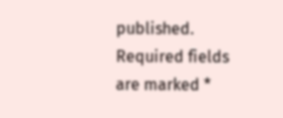published. Required fields are marked *